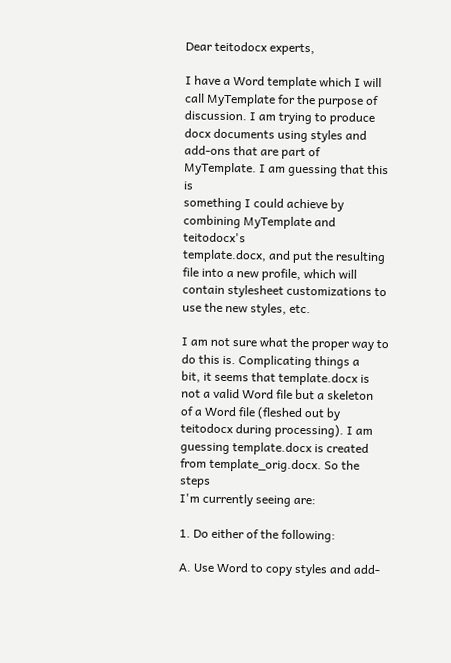Dear teitodocx experts,

I have a Word template which I will call MyTemplate for the purpose of
discussion. I am trying to produce docx documents using styles and
add-ons that are part of MyTemplate. I am guessing that this is
something I could achieve by combining MyTemplate and teitodocx's
template.docx, and put the resulting file into a new profile, which will
contain stylesheet customizations to use the new styles, etc.

I am not sure what the proper way to do this is. Complicating things a
bit, it seems that template.docx is not a valid Word file but a skeleton
of a Word file (fleshed out by teitodocx during processing). I am
guessing template.docx is created from template_orig.docx. So the steps
I'm currently seeing are:

1. Do either of the following:

A. Use Word to copy styles and add-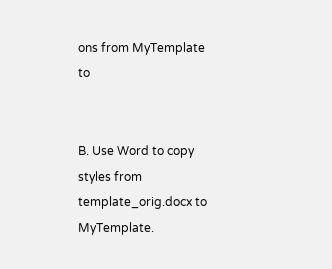ons from MyTemplate to


B. Use Word to copy styles from template_orig.docx to MyTemplate.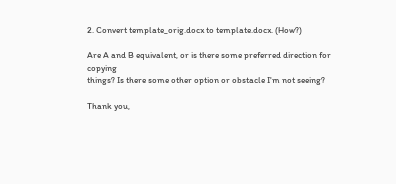2. Convert template_orig.docx to template.docx. (How?)

Are A and B equivalent, or is there some preferred direction for copying
things? Is there some other option or obstacle I'm not seeing?

Thank you,